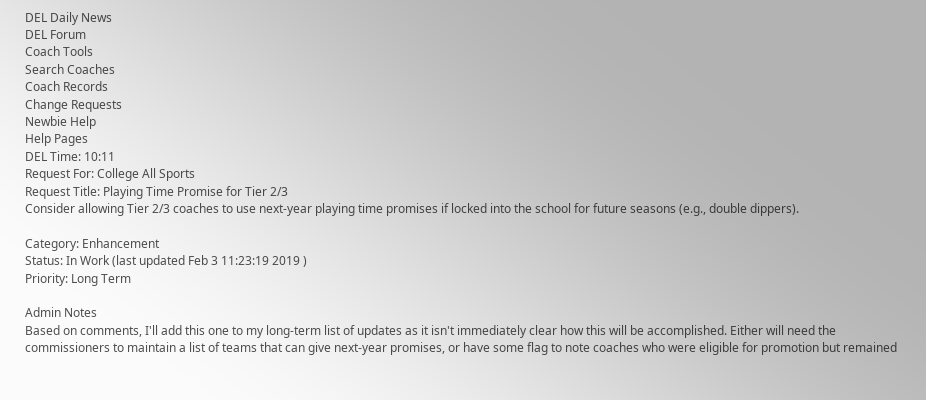DEL Daily News
DEL Forum
Coach Tools
Search Coaches
Coach Records
Change Requests
Newbie Help
Help Pages
DEL Time: 10:11
Request For: College All Sports
Request Title: Playing Time Promise for Tier 2/3
Consider allowing Tier 2/3 coaches to use next-year playing time promises if locked into the school for future seasons (e.g., double dippers).

Category: Enhancement
Status: In Work (last updated Feb 3 11:23:19 2019 )
Priority: Long Term

Admin Notes
Based on comments, I'll add this one to my long-term list of updates as it isn't immediately clear how this will be accomplished. Either will need the commissioners to maintain a list of teams that can give next-year promises, or have some flag to note coaches who were eligible for promotion but remained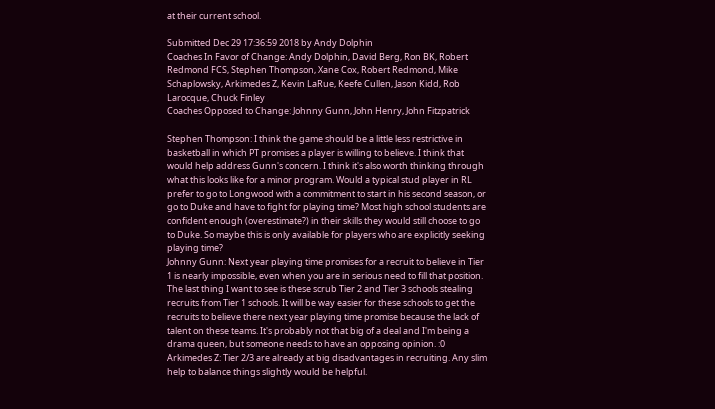at their current school.

Submitted Dec 29 17:36:59 2018 by Andy Dolphin
Coaches In Favor of Change: Andy Dolphin, David Berg, Ron BK, Robert Redmond FCS, Stephen Thompson, Xane Cox, Robert Redmond, Mike Schaplowsky, Arkimedes Z, Kevin LaRue, Keefe Cullen, Jason Kidd, Rob Larocque, Chuck Finley
Coaches Opposed to Change: Johnny Gunn, John Henry, John Fitzpatrick

Stephen Thompson: I think the game should be a little less restrictive in basketball in which PT promises a player is willing to believe. I think that would help address Gunn's concern. I think it's also worth thinking through what this looks like for a minor program. Would a typical stud player in RL prefer to go to Longwood with a commitment to start in his second season, or go to Duke and have to fight for playing time? Most high school students are confident enough (overestimate?) in their skills they would still choose to go to Duke. So maybe this is only available for players who are explicitly seeking playing time?
Johnny Gunn: Next year playing time promises for a recruit to believe in Tier 1 is nearly impossible, even when you are in serious need to fill that position. The last thing I want to see is these scrub Tier 2 and Tier 3 schools stealing recruits from Tier 1 schools. It will be way easier for these schools to get the recruits to believe there next year playing time promise because the lack of talent on these teams. It's probably not that big of a deal and I'm being a drama queen, but someone needs to have an opposing opinion. :0
Arkimedes Z: Tier 2/3 are already at big disadvantages in recruiting. Any slim help to balance things slightly would be helpful.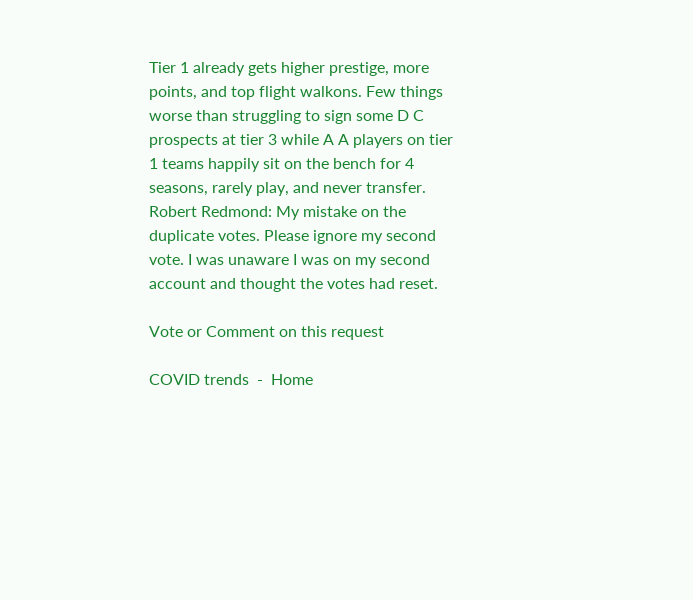Tier 1 already gets higher prestige, more points, and top flight walkons. Few things worse than struggling to sign some D C prospects at tier 3 while A A players on tier 1 teams happily sit on the bench for 4 seasons, rarely play, and never transfer.
Robert Redmond: My mistake on the duplicate votes. Please ignore my second vote. I was unaware I was on my second account and thought the votes had reset.

Vote or Comment on this request

COVID trends  -  Home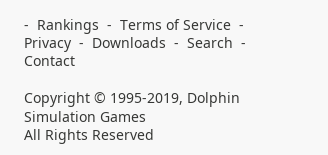-  Rankings  -  Terms of Service  -  Privacy  -  Downloads  -  Search  -  Contact

Copyright © 1995-2019, Dolphin Simulation Games
All Rights Reserved